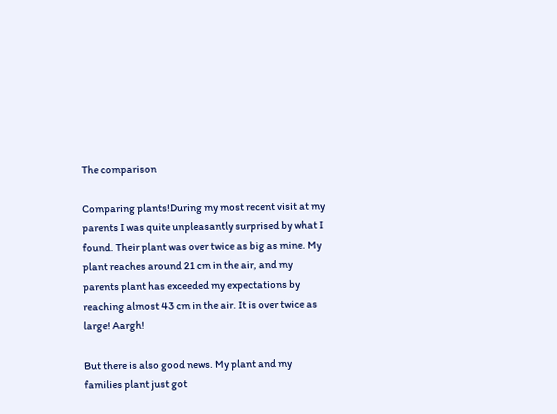The comparison

Comparing plants!During my most recent visit at my parents I was quite unpleasantly surprised by what I found. Their plant was over twice as big as mine. My plant reaches around 21 cm in the air, and my parents plant has exceeded my expectations by reaching almost 43 cm in the air. It is over twice as large! Aargh!

But there is also good news. My plant and my families plant just got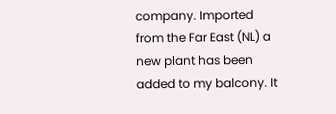company. Imported from the Far East (NL) a new plant has been added to my balcony. It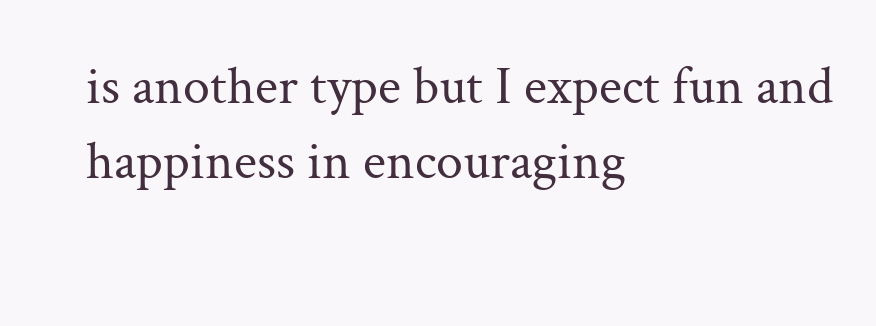is another type but I expect fun and happiness in encouraging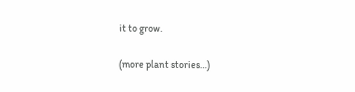it to grow.

(more plant stories…)